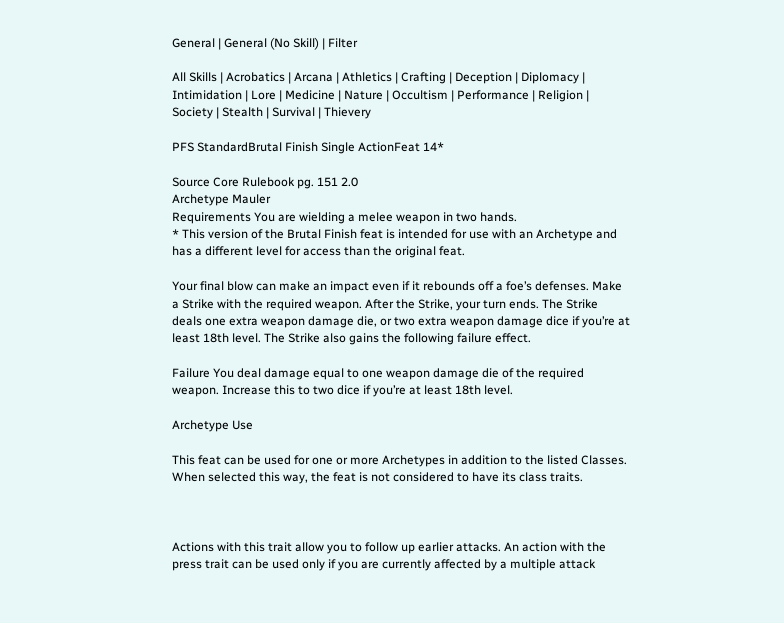General | General (No Skill) | Filter

All Skills | Acrobatics | Arcana | Athletics | Crafting | Deception | Diplomacy | Intimidation | Lore | Medicine | Nature | Occultism | Performance | Religion | Society | Stealth | Survival | Thievery

PFS StandardBrutal Finish Single ActionFeat 14*

Source Core Rulebook pg. 151 2.0
Archetype Mauler
Requirements You are wielding a melee weapon in two hands.
* This version of the Brutal Finish feat is intended for use with an Archetype and has a different level for access than the original feat.

Your final blow can make an impact even if it rebounds off a foe’s defenses. Make a Strike with the required weapon. After the Strike, your turn ends. The Strike deals one extra weapon damage die, or two extra weapon damage dice if you’re at least 18th level. The Strike also gains the following failure effect.

Failure You deal damage equal to one weapon damage die of the required weapon. Increase this to two dice if you’re at least 18th level.

Archetype Use

This feat can be used for one or more Archetypes in addition to the listed Classes. When selected this way, the feat is not considered to have its class traits.



Actions with this trait allow you to follow up earlier attacks. An action with the press trait can be used only if you are currently affected by a multiple attack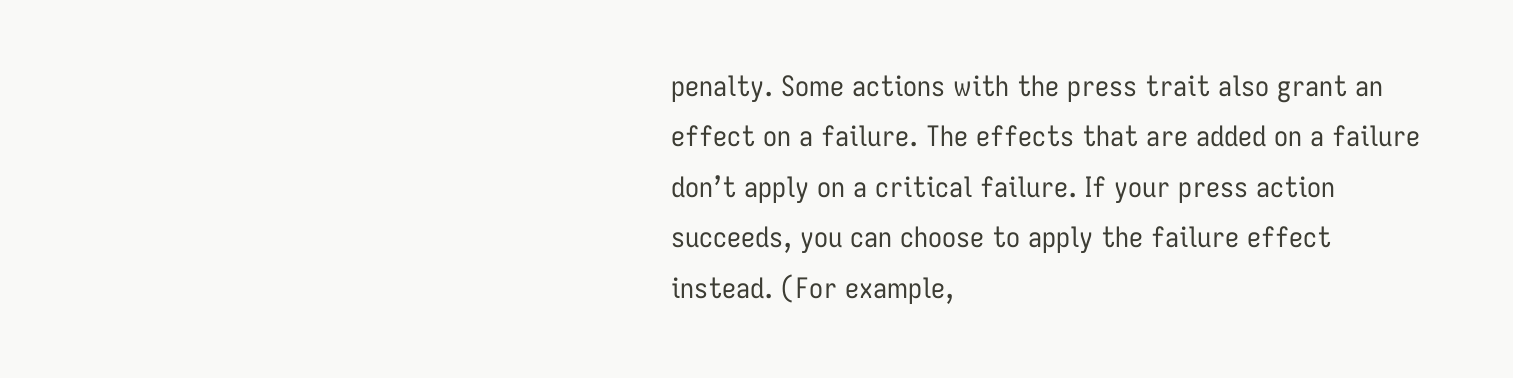penalty. Some actions with the press trait also grant an effect on a failure. The effects that are added on a failure don’t apply on a critical failure. If your press action succeeds, you can choose to apply the failure effect instead. (For example,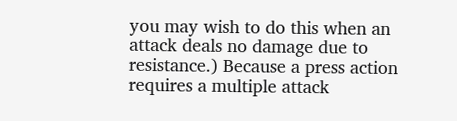you may wish to do this when an attack deals no damage due to resistance.) Because a press action requires a multiple attack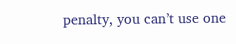penalty, you can’t use one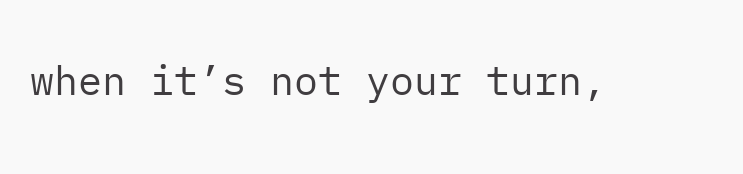when it’s not your turn,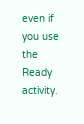even if you use the Ready activity.